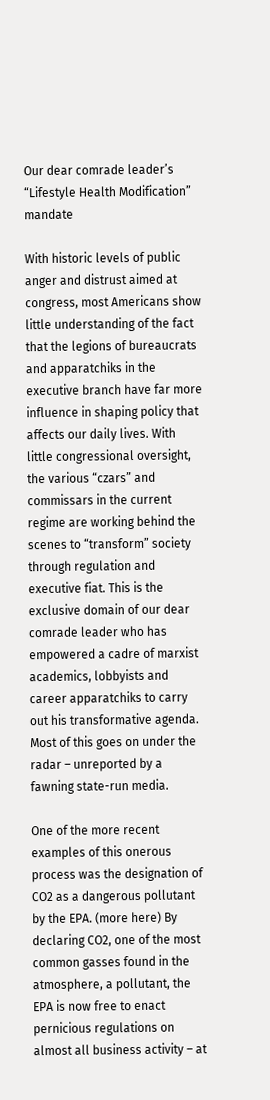Our dear comrade leader’s “Lifestyle Health Modification” mandate

With historic levels of public anger and distrust aimed at congress, most Americans show little understanding of the fact that the legions of bureaucrats and apparatchiks in the executive branch have far more influence in shaping policy that affects our daily lives. With little congressional oversight, the various “czars” and commissars in the current regime are working behind the scenes to “transform” society through regulation and executive fiat. This is the exclusive domain of our dear comrade leader who has empowered a cadre of marxist academics, lobbyists and career apparatchiks to carry out his transformative agenda. Most of this goes on under the radar – unreported by a fawning state-run media.

One of the more recent examples of this onerous process was the designation of CO2 as a dangerous pollutant by the EPA. (more here) By declaring CO2, one of the most common gasses found in the atmosphere, a pollutant, the EPA is now free to enact pernicious regulations on almost all business activity – at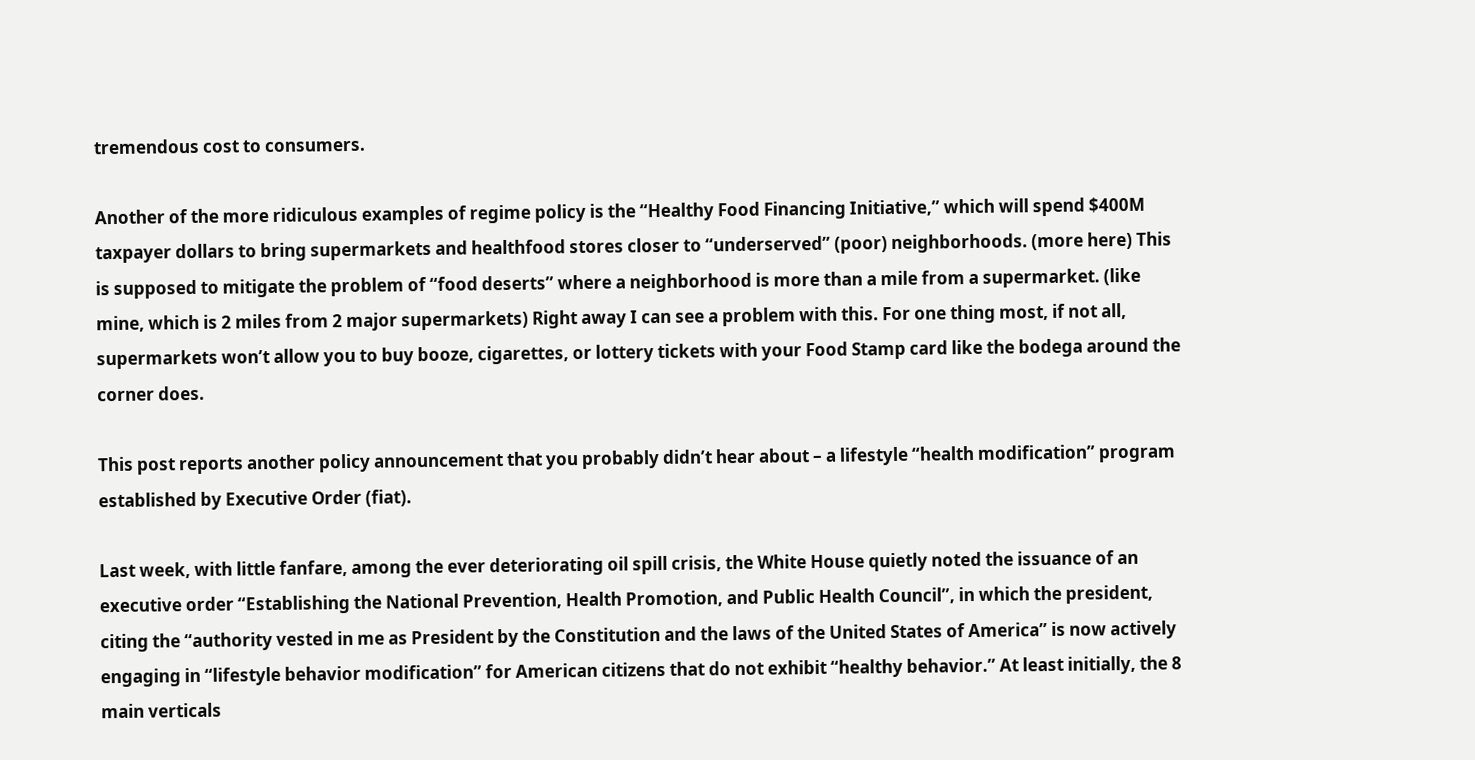tremendous cost to consumers.

Another of the more ridiculous examples of regime policy is the “Healthy Food Financing Initiative,” which will spend $400M taxpayer dollars to bring supermarkets and healthfood stores closer to “underserved” (poor) neighborhoods. (more here) This is supposed to mitigate the problem of “food deserts” where a neighborhood is more than a mile from a supermarket. (like mine, which is 2 miles from 2 major supermarkets) Right away I can see a problem with this. For one thing most, if not all, supermarkets won’t allow you to buy booze, cigarettes, or lottery tickets with your Food Stamp card like the bodega around the corner does.

This post reports another policy announcement that you probably didn’t hear about – a lifestyle “health modification” program established by Executive Order (fiat).

Last week, with little fanfare, among the ever deteriorating oil spill crisis, the White House quietly noted the issuance of an executive order “Establishing the National Prevention, Health Promotion, and Public Health Council”, in which the president, citing the “authority vested in me as President by the Constitution and the laws of the United States of America” is now actively engaging in “lifestyle behavior modification” for American citizens that do not exhibit “healthy behavior.” At least initially, the 8 main verticals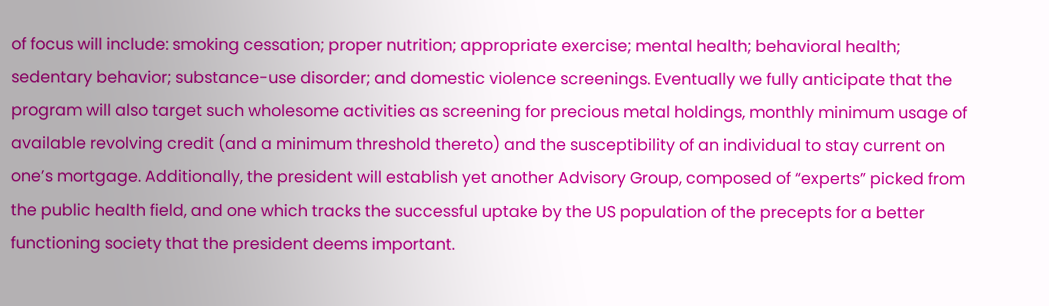of focus will include: smoking cessation; proper nutrition; appropriate exercise; mental health; behavioral health; sedentary behavior; substance-use disorder; and domestic violence screenings. Eventually we fully anticipate that the program will also target such wholesome activities as screening for precious metal holdings, monthly minimum usage of available revolving credit (and a minimum threshold thereto) and the susceptibility of an individual to stay current on one’s mortgage. Additionally, the president will establish yet another Advisory Group, composed of “experts” picked from the public health field, and one which tracks the successful uptake by the US population of the precepts for a better functioning society that the president deems important.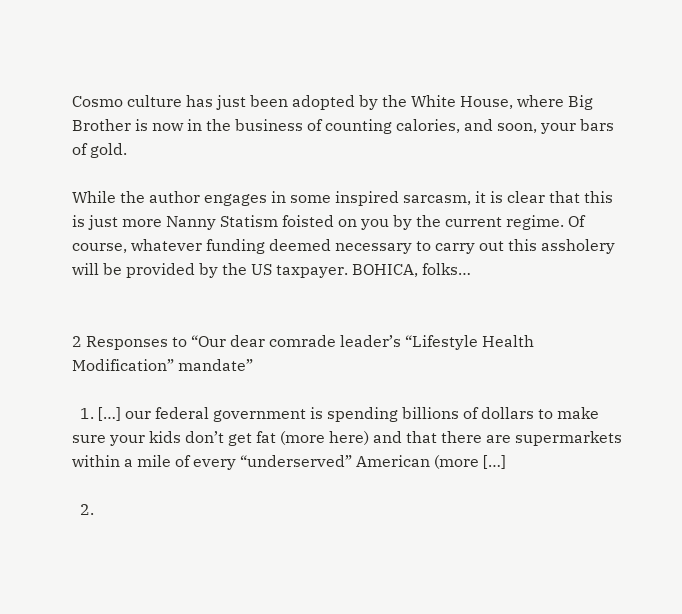Cosmo culture has just been adopted by the White House, where Big Brother is now in the business of counting calories, and soon, your bars of gold.

While the author engages in some inspired sarcasm, it is clear that this is just more Nanny Statism foisted on you by the current regime. Of course, whatever funding deemed necessary to carry out this assholery will be provided by the US taxpayer. BOHICA, folks…


2 Responses to “Our dear comrade leader’s “Lifestyle Health Modification” mandate”

  1. […] our federal government is spending billions of dollars to make sure your kids don’t get fat (more here) and that there are supermarkets within a mile of every “underserved” American (more […]

  2.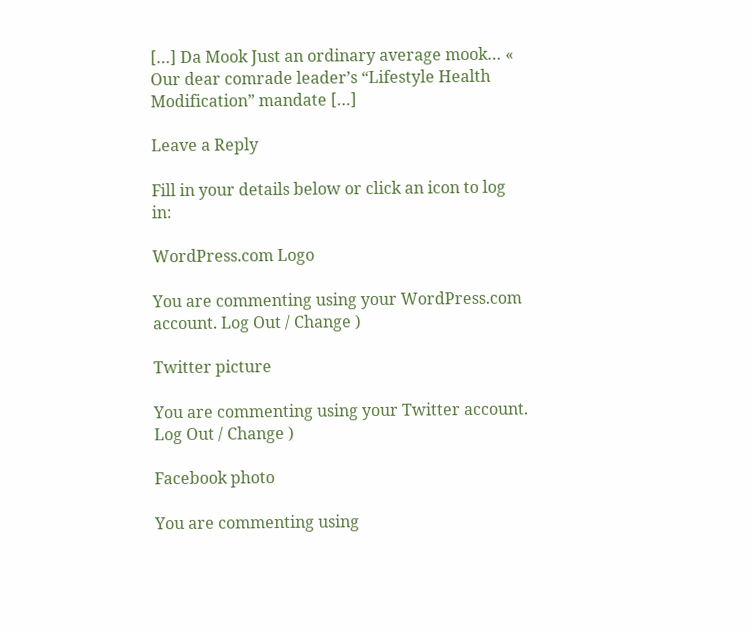[…] Da Mook Just an ordinary average mook… « Our dear comrade leader’s “Lifestyle Health Modification” mandate […]

Leave a Reply

Fill in your details below or click an icon to log in:

WordPress.com Logo

You are commenting using your WordPress.com account. Log Out / Change )

Twitter picture

You are commenting using your Twitter account. Log Out / Change )

Facebook photo

You are commenting using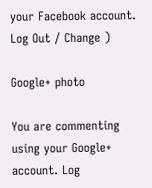your Facebook account. Log Out / Change )

Google+ photo

You are commenting using your Google+ account. Log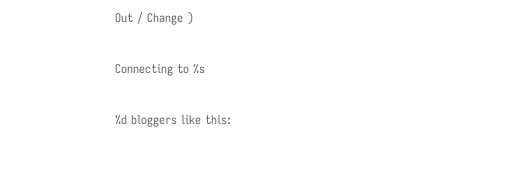Out / Change )

Connecting to %s

%d bloggers like this: